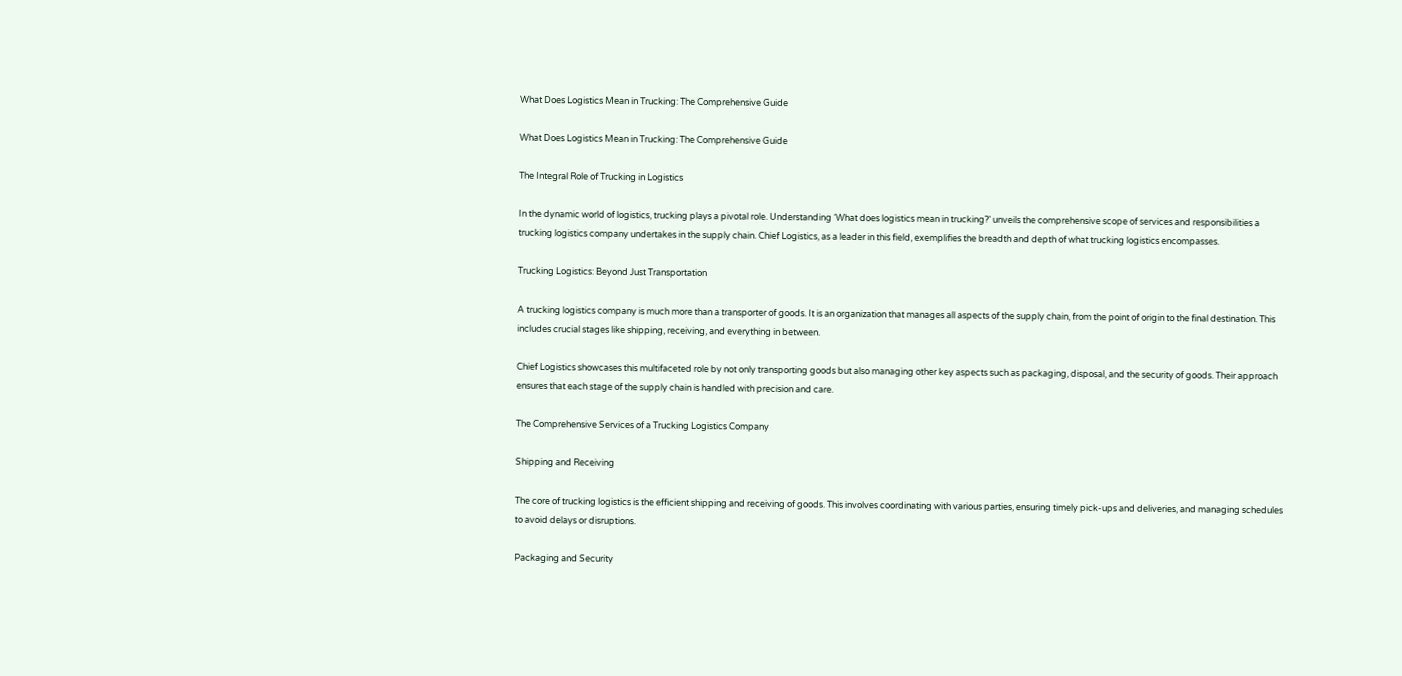What Does Logistics Mean in Trucking: The Comprehensive Guide

What Does Logistics Mean in Trucking: The Comprehensive Guide

The Integral Role of Trucking in Logistics

In the dynamic world of logistics, trucking plays a pivotal role. Understanding ‘What does logistics mean in trucking?’ unveils the comprehensive scope of services and responsibilities a trucking logistics company undertakes in the supply chain. Chief Logistics, as a leader in this field, exemplifies the breadth and depth of what trucking logistics encompasses.

Trucking Logistics: Beyond Just Transportation

A trucking logistics company is much more than a transporter of goods. It is an organization that manages all aspects of the supply chain, from the point of origin to the final destination. This includes crucial stages like shipping, receiving, and everything in between.

Chief Logistics showcases this multifaceted role by not only transporting goods but also managing other key aspects such as packaging, disposal, and the security of goods. Their approach ensures that each stage of the supply chain is handled with precision and care.

The Comprehensive Services of a Trucking Logistics Company

Shipping and Receiving

The core of trucking logistics is the efficient shipping and receiving of goods. This involves coordinating with various parties, ensuring timely pick-ups and deliveries, and managing schedules to avoid delays or disruptions.

Packaging and Security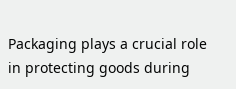Packaging plays a crucial role in protecting goods during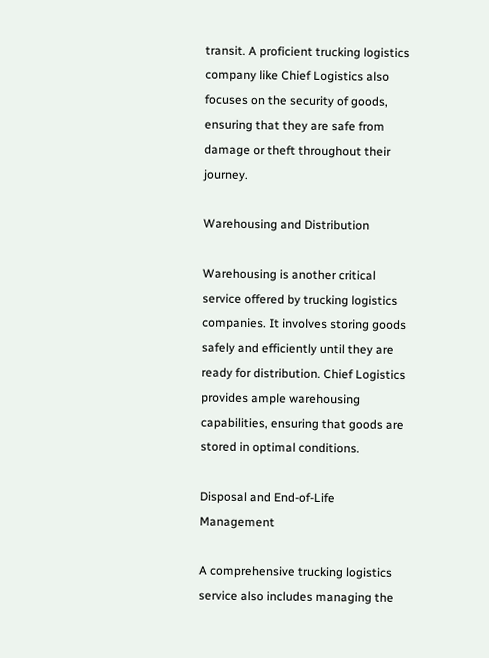transit. A proficient trucking logistics company like Chief Logistics also focuses on the security of goods, ensuring that they are safe from damage or theft throughout their journey.

Warehousing and Distribution

Warehousing is another critical service offered by trucking logistics companies. It involves storing goods safely and efficiently until they are ready for distribution. Chief Logistics provides ample warehousing capabilities, ensuring that goods are stored in optimal conditions.

Disposal and End-of-Life Management

A comprehensive trucking logistics service also includes managing the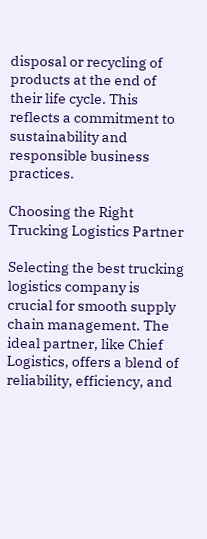disposal or recycling of products at the end of their life cycle. This reflects a commitment to sustainability and responsible business practices.

Choosing the Right Trucking Logistics Partner

Selecting the best trucking logistics company is crucial for smooth supply chain management. The ideal partner, like Chief Logistics, offers a blend of reliability, efficiency, and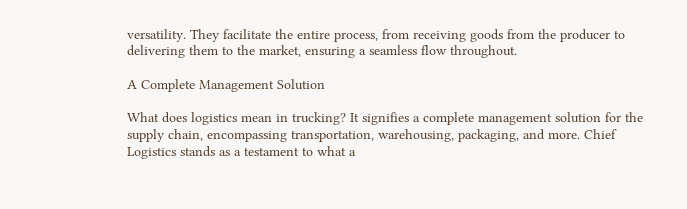versatility. They facilitate the entire process, from receiving goods from the producer to delivering them to the market, ensuring a seamless flow throughout.

A Complete Management Solution

What does logistics mean in trucking? It signifies a complete management solution for the supply chain, encompassing transportation, warehousing, packaging, and more. Chief Logistics stands as a testament to what a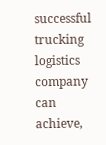successful trucking logistics company can achieve,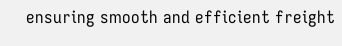ensuring smooth and efficient freight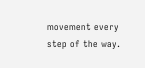movement every step of the way.